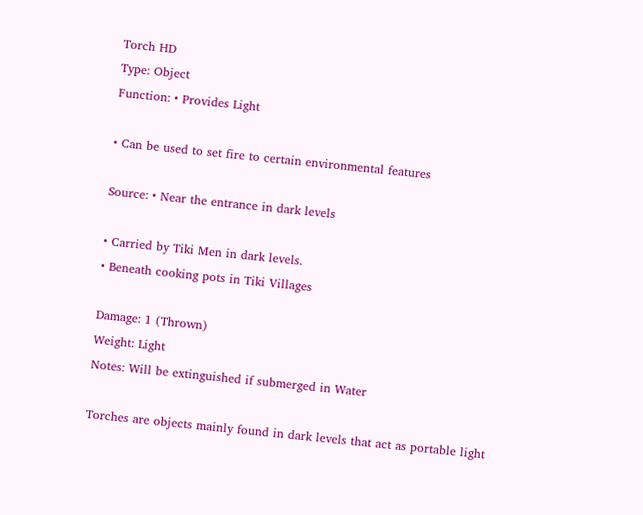Torch HD
Type: Object
Function: • Provides Light

• Can be used to set fire to certain environmental features

Source: • Near the entrance in dark levels

• Carried by Tiki Men in dark levels.
• Beneath cooking pots in Tiki Villages

Damage: 1 (Thrown)
Weight: Light
Notes: Will be extinguished if submerged in Water

Torches are objects mainly found in dark levels that act as portable light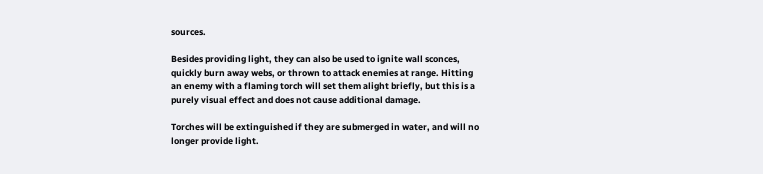sources.

Besides providing light, they can also be used to ignite wall sconces, quickly burn away webs, or thrown to attack enemies at range. Hitting an enemy with a flaming torch will set them alight briefly, but this is a purely visual effect and does not cause additional damage.

Torches will be extinguished if they are submerged in water, and will no longer provide light.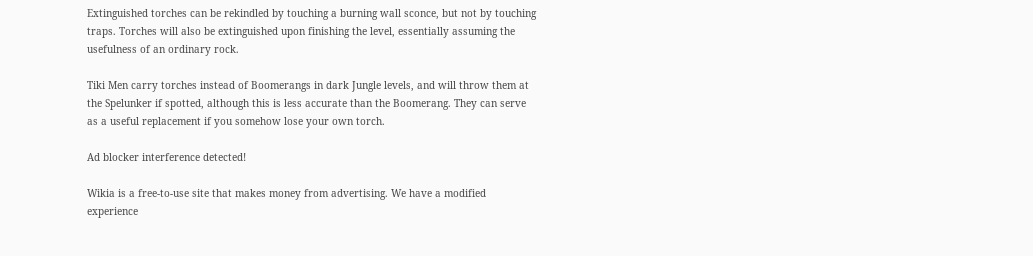Extinguished torches can be rekindled by touching a burning wall sconce, but not by touching traps. Torches will also be extinguished upon finishing the level, essentially assuming the usefulness of an ordinary rock.

Tiki Men carry torches instead of Boomerangs in dark Jungle levels, and will throw them at the Spelunker if spotted, although this is less accurate than the Boomerang. They can serve as a useful replacement if you somehow lose your own torch.

Ad blocker interference detected!

Wikia is a free-to-use site that makes money from advertising. We have a modified experience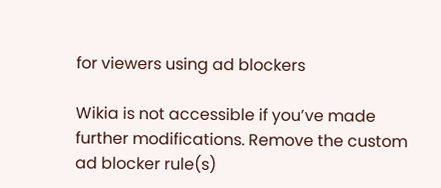for viewers using ad blockers

Wikia is not accessible if you’ve made further modifications. Remove the custom ad blocker rule(s)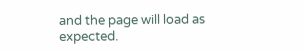and the page will load as expected.